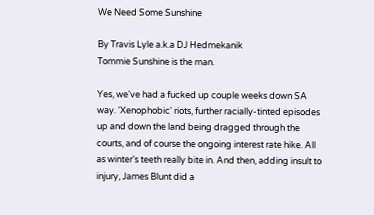We Need Some Sunshine

By Travis Lyle a.k.a DJ Hedmekanik
Tommie Sunshine is the man.

Yes, we've had a fucked up couple weeks down SA way. 'Xenophobic' riots, further racially-tinted episodes up and down the land being dragged through the courts, and of course the ongoing interest rate hike. All as winter's teeth really bite in. And then, adding insult to injury, James Blunt did a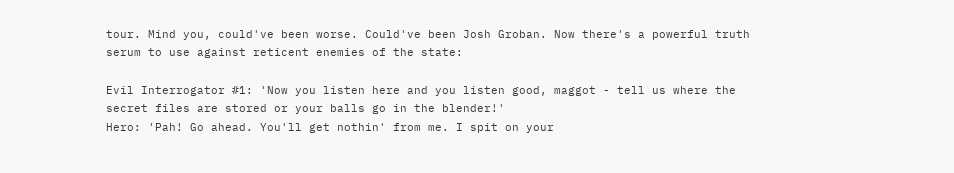tour. Mind you, could've been worse. Could've been Josh Groban. Now there's a powerful truth serum to use against reticent enemies of the state:

Evil Interrogator #1: 'Now you listen here and you listen good, maggot - tell us where the secret files are stored or your balls go in the blender!'
Hero: 'Pah! Go ahead. You'll get nothin' from me. I spit on your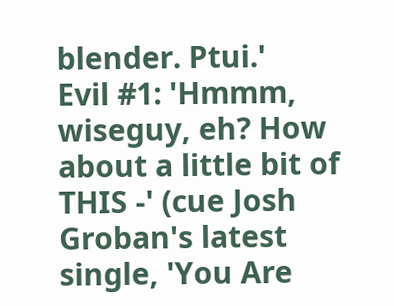blender. Ptui.'
Evil #1: 'Hmmm, wiseguy, eh? How about a little bit of THIS -' (cue Josh Groban's latest single, 'You Are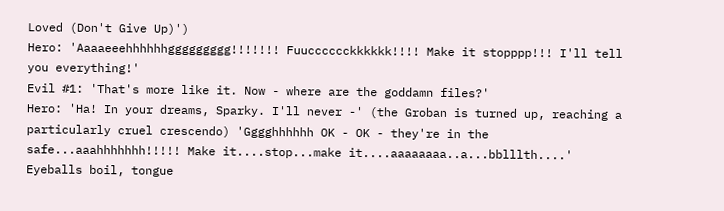Loved (Don't Give Up)')
Hero: 'Aaaaeeehhhhhhggggggggg!!!!!!! Fuucccccckkkkkk!!!! Make it stopppp!!! I'll tell you everything!'
Evil #1: 'That's more like it. Now - where are the goddamn files?'
Hero: 'Ha! In your dreams, Sparky. I'll never -' (the Groban is turned up, reaching a particularly cruel crescendo) 'Gggghhhhhh OK - OK - they're in the safe...aaahhhhhhh!!!!! Make it....stop...make it....aaaaaaaa..a...bblllth....' Eyeballs boil, tongue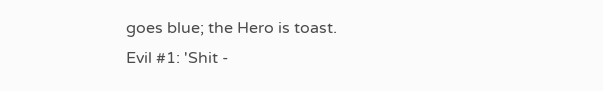goes blue; the Hero is toast.
Evil #1: 'Shit -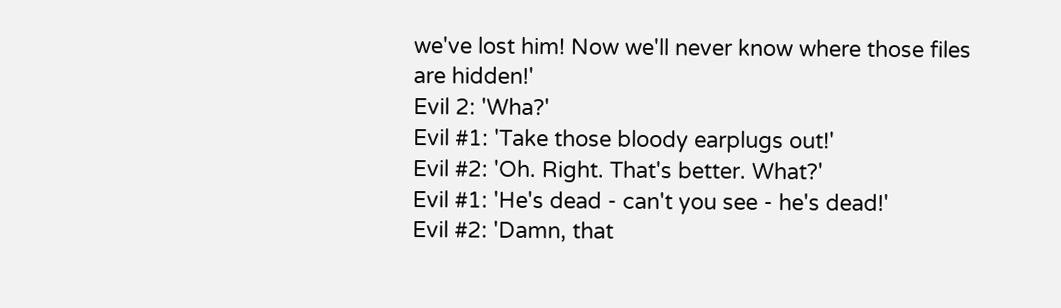we've lost him! Now we'll never know where those files are hidden!'
Evil 2: 'Wha?'
Evil #1: 'Take those bloody earplugs out!'
Evil #2: 'Oh. Right. That's better. What?'
Evil #1: 'He's dead - can't you see - he's dead!'
Evil #2: 'Damn, that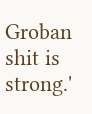Groban shit is strong.'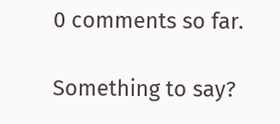0 comments so far.

Something to say?